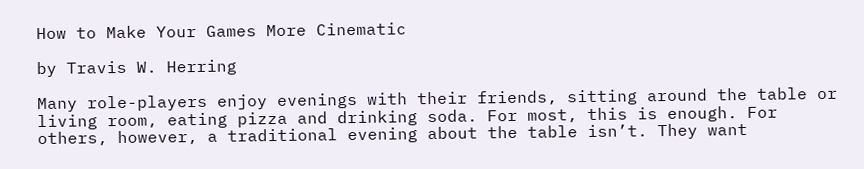How to Make Your Games More Cinematic

by Travis W. Herring

Many role-players enjoy evenings with their friends, sitting around the table or living room, eating pizza and drinking soda. For most, this is enough. For others, however, a traditional evening about the table isn’t. They want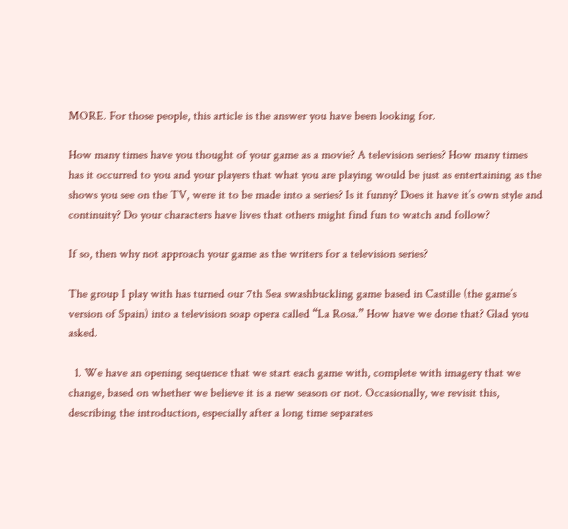MORE. For those people, this article is the answer you have been looking for.

How many times have you thought of your game as a movie? A television series? How many times has it occurred to you and your players that what you are playing would be just as entertaining as the shows you see on the TV, were it to be made into a series? Is it funny? Does it have it’s own style and continuity? Do your characters have lives that others might find fun to watch and follow?

If so, then why not approach your game as the writers for a television series?

The group I play with has turned our 7th Sea swashbuckling game based in Castille (the game’s version of Spain) into a television soap opera called “La Rosa.” How have we done that? Glad you asked.

  1. We have an opening sequence that we start each game with, complete with imagery that we change, based on whether we believe it is a new season or not. Occasionally, we revisit this, describing the introduction, especially after a long time separates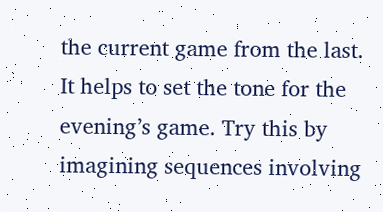the current game from the last. It helps to set the tone for the evening’s game. Try this by imagining sequences involving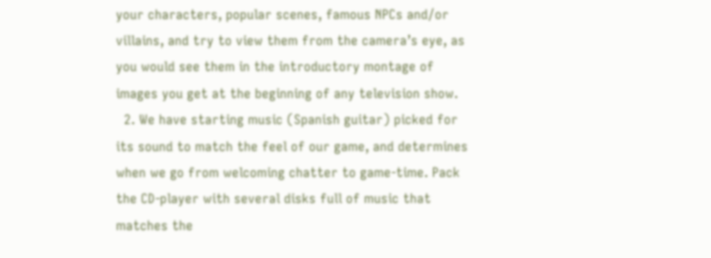your characters, popular scenes, famous NPCs and/or villains, and try to view them from the camera’s eye, as you would see them in the introductory montage of images you get at the beginning of any television show.
  2. We have starting music (Spanish guitar) picked for its sound to match the feel of our game, and determines when we go from welcoming chatter to game-time. Pack the CD-player with several disks full of music that matches the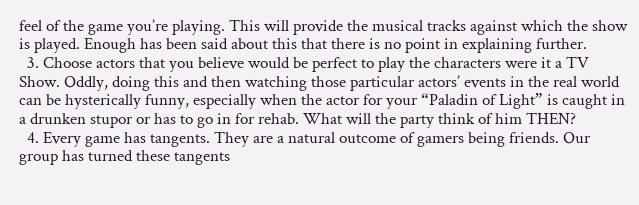feel of the game you’re playing. This will provide the musical tracks against which the show is played. Enough has been said about this that there is no point in explaining further.
  3. Choose actors that you believe would be perfect to play the characters were it a TV Show. Oddly, doing this and then watching those particular actors’ events in the real world can be hysterically funny, especially when the actor for your “Paladin of Light” is caught in a drunken stupor or has to go in for rehab. What will the party think of him THEN?
  4. Every game has tangents. They are a natural outcome of gamers being friends. Our group has turned these tangents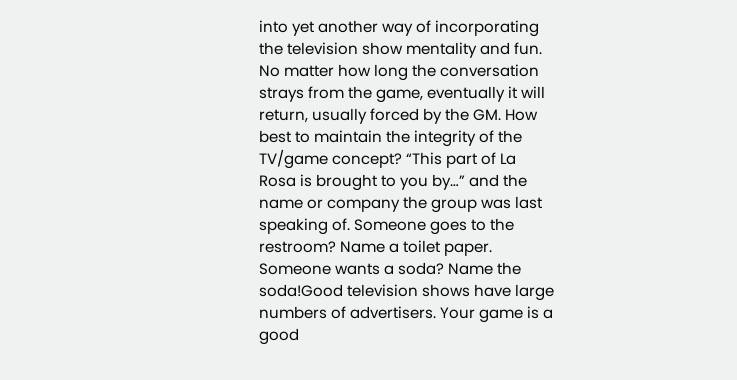into yet another way of incorporating the television show mentality and fun. No matter how long the conversation strays from the game, eventually it will return, usually forced by the GM. How best to maintain the integrity of the TV/game concept? “This part of La Rosa is brought to you by…” and the name or company the group was last speaking of. Someone goes to the restroom? Name a toilet paper. Someone wants a soda? Name the soda!Good television shows have large numbers of advertisers. Your game is a good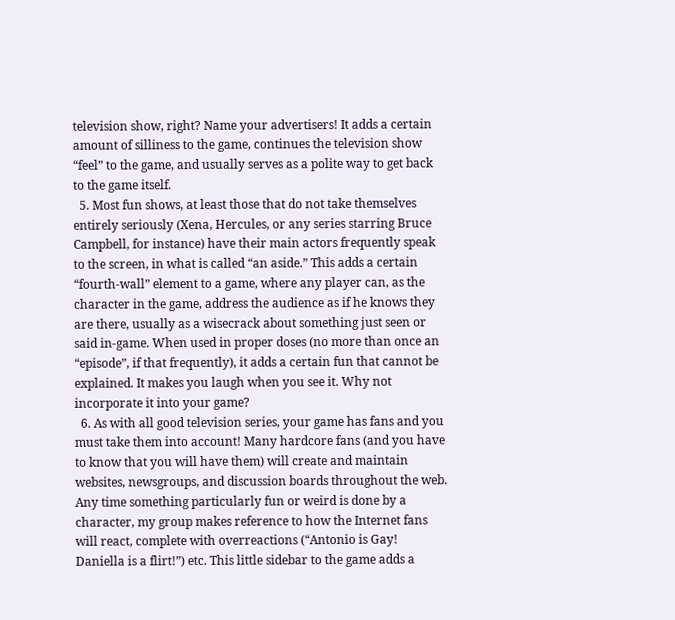television show, right? Name your advertisers! It adds a certain amount of silliness to the game, continues the television show “feel” to the game, and usually serves as a polite way to get back to the game itself.
  5. Most fun shows, at least those that do not take themselves entirely seriously (Xena, Hercules, or any series starring Bruce Campbell, for instance) have their main actors frequently speak to the screen, in what is called “an aside.” This adds a certain “fourth-wall” element to a game, where any player can, as the character in the game, address the audience as if he knows they are there, usually as a wisecrack about something just seen or said in-game. When used in proper doses (no more than once an “episode”, if that frequently), it adds a certain fun that cannot be explained. It makes you laugh when you see it. Why not incorporate it into your game?
  6. As with all good television series, your game has fans and you must take them into account! Many hardcore fans (and you have to know that you will have them) will create and maintain websites, newsgroups, and discussion boards throughout the web. Any time something particularly fun or weird is done by a character, my group makes reference to how the Internet fans will react, complete with overreactions (“Antonio is Gay! Daniella is a flirt!”) etc. This little sidebar to the game adds a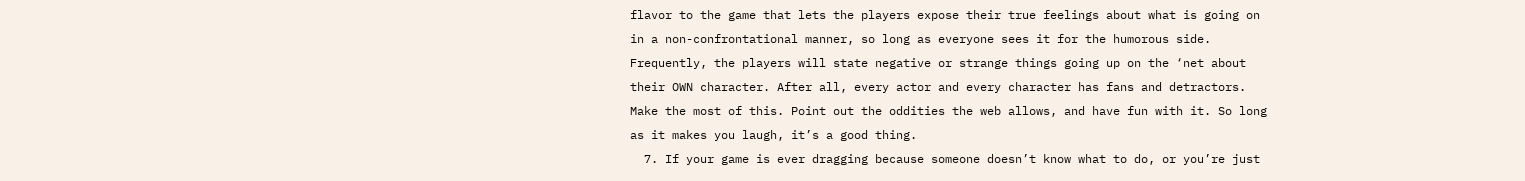flavor to the game that lets the players expose their true feelings about what is going on in a non-confrontational manner, so long as everyone sees it for the humorous side. Frequently, the players will state negative or strange things going up on the ‘net about their OWN character. After all, every actor and every character has fans and detractors. Make the most of this. Point out the oddities the web allows, and have fun with it. So long as it makes you laugh, it’s a good thing.
  7. If your game is ever dragging because someone doesn’t know what to do, or you’re just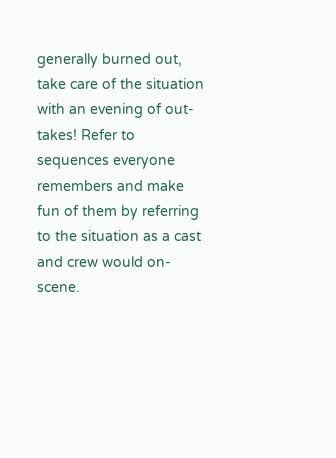generally burned out, take care of the situation with an evening of out-takes! Refer to sequences everyone remembers and make fun of them by referring to the situation as a cast and crew would on-scene.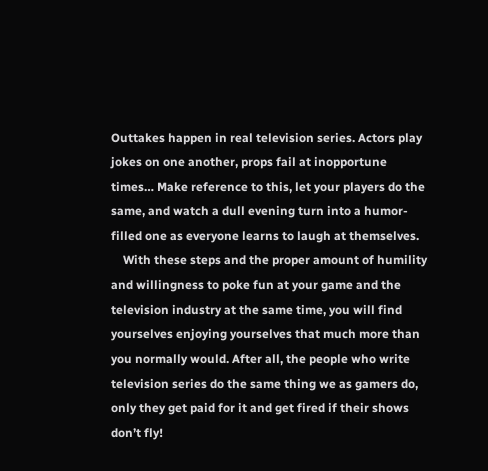Outtakes happen in real television series. Actors play jokes on one another, props fail at inopportune times… Make reference to this, let your players do the same, and watch a dull evening turn into a humor-filled one as everyone learns to laugh at themselves.
    With these steps and the proper amount of humility and willingness to poke fun at your game and the television industry at the same time, you will find yourselves enjoying yourselves that much more than you normally would. After all, the people who write television series do the same thing we as gamers do, only they get paid for it and get fired if their shows don’t fly!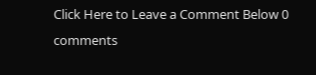Click Here to Leave a Comment Below 0 comments